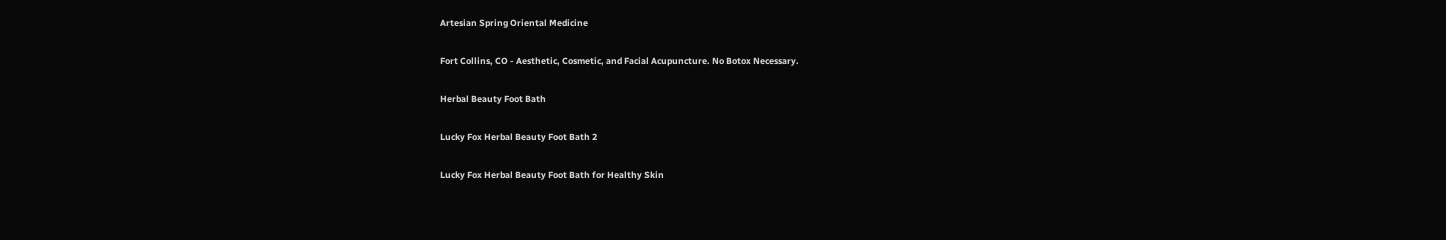Artesian Spring Oriental Medicine

Fort Collins, CO - Aesthetic, Cosmetic, and Facial Acupuncture. No Botox Necessary.

Herbal Beauty Foot Bath

Lucky Fox Herbal Beauty Foot Bath 2

Lucky Fox Herbal Beauty Foot Bath for Healthy Skin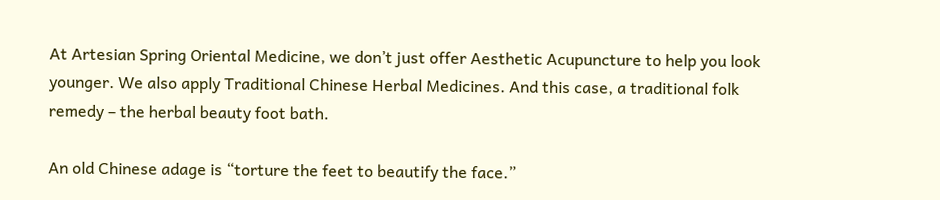At Artesian Spring Oriental Medicine, we don’t just offer Aesthetic Acupuncture to help you look younger. We also apply Traditional Chinese Herbal Medicines. And this case, a traditional folk remedy – the herbal beauty foot bath.

An old Chinese adage is “torture the feet to beautify the face.”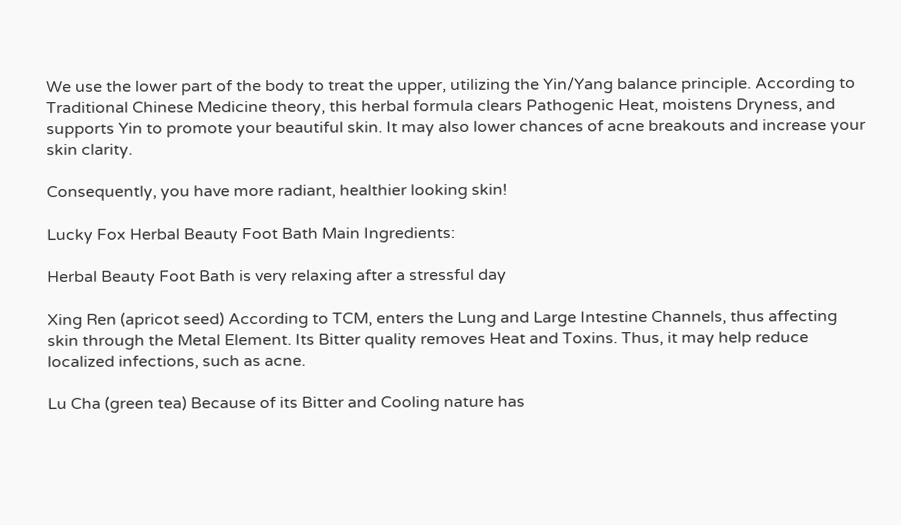We use the lower part of the body to treat the upper, utilizing the Yin/Yang balance principle. According to Traditional Chinese Medicine theory, this herbal formula clears Pathogenic Heat, moistens Dryness, and supports Yin to promote your beautiful skin. It may also lower chances of acne breakouts and increase your skin clarity.

Consequently, you have more radiant, healthier looking skin!

Lucky Fox Herbal Beauty Foot Bath Main Ingredients:

Herbal Beauty Foot Bath is very relaxing after a stressful day

Xing Ren (apricot seed) According to TCM, enters the Lung and Large Intestine Channels, thus affecting skin through the Metal Element. Its Bitter quality removes Heat and Toxins. Thus, it may help reduce localized infections, such as acne.

Lu Cha (green tea) Because of its Bitter and Cooling nature has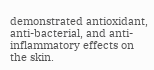demonstrated antioxidant, anti-bacterial, and anti-inflammatory effects on the skin.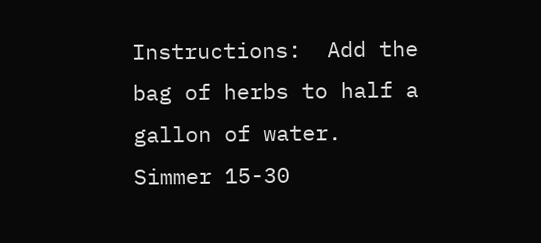Instructions:  Add the bag of herbs to half a gallon of water. Simmer 15-30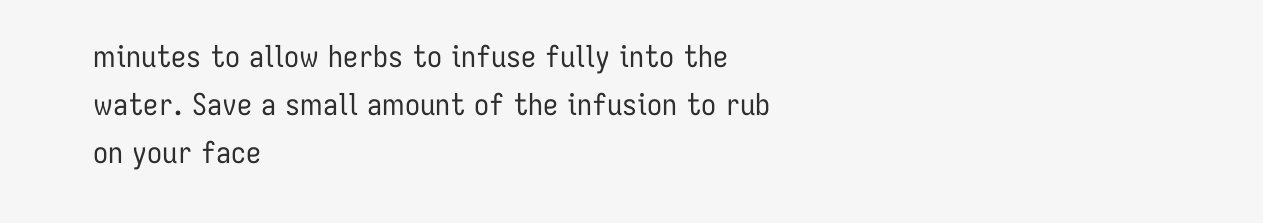minutes to allow herbs to infuse fully into the water. Save a small amount of the infusion to rub on your face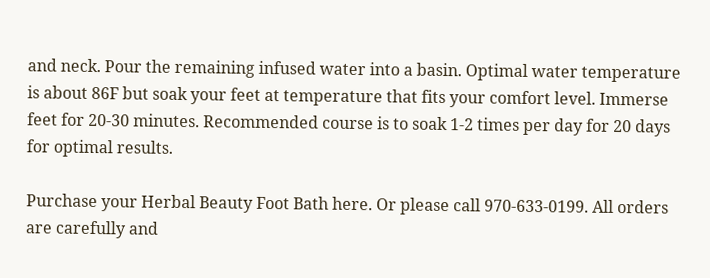and neck. Pour the remaining infused water into a basin. Optimal water temperature is about 86F but soak your feet at temperature that fits your comfort level. Immerse feet for 20-30 minutes. Recommended course is to soak 1-2 times per day for 20 days for optimal results.

Purchase your Herbal Beauty Foot Bath here. Or please call 970-633-0199. All orders are carefully and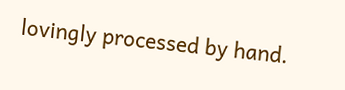lovingly processed by hand.